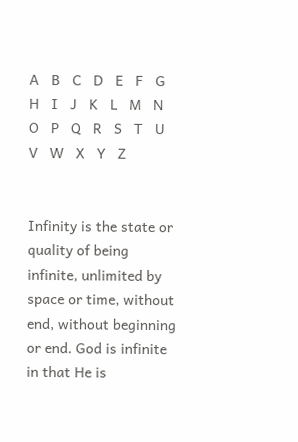A   B   C   D   E   F   G   H   I   J   K   L   M   N   O   P   Q   R   S   T   U   V   W   X   Y   Z


Infinity is the state or quality of being infinite, unlimited by space or time, without end, without beginning or end. God is infinite in that He is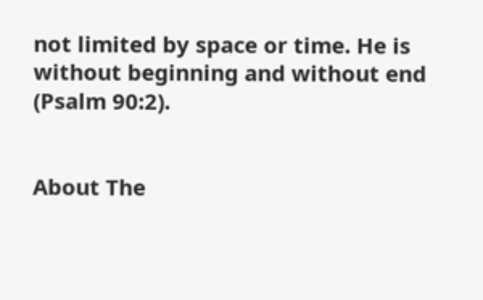not limited by space or time. He is without beginning and without end (Psalm 90:2).


About The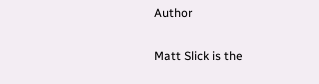Author

Matt Slick is the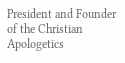President and Founder of the Christian Apologetics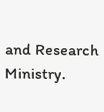and Research Ministry.